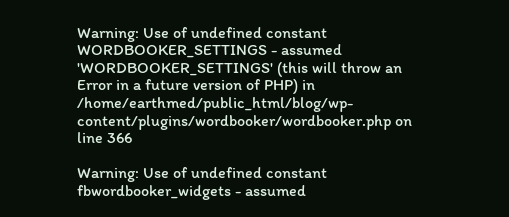Warning: Use of undefined constant WORDBOOKER_SETTINGS - assumed 'WORDBOOKER_SETTINGS' (this will throw an Error in a future version of PHP) in /home/earthmed/public_html/blog/wp-content/plugins/wordbooker/wordbooker.php on line 366

Warning: Use of undefined constant fbwordbooker_widgets - assumed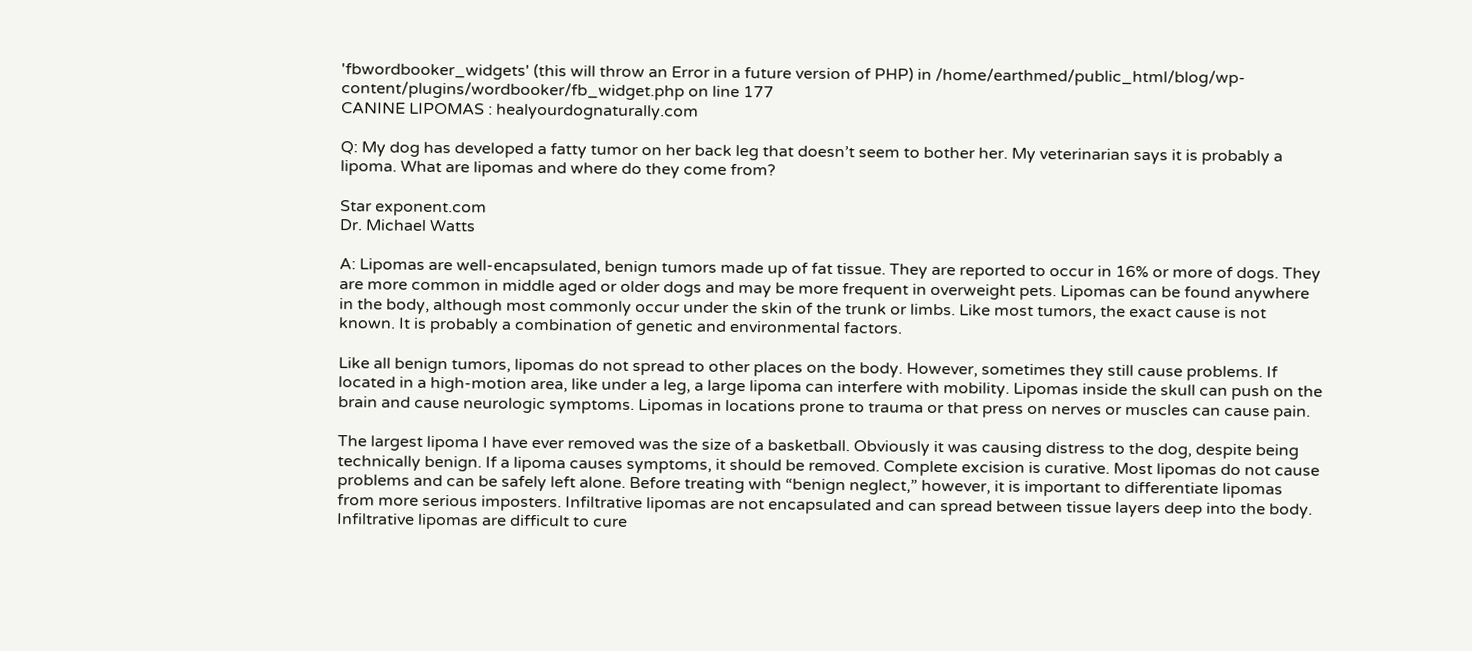'fbwordbooker_widgets' (this will throw an Error in a future version of PHP) in /home/earthmed/public_html/blog/wp-content/plugins/wordbooker/fb_widget.php on line 177
CANINE LIPOMAS : healyourdognaturally.com

Q: My dog has developed a fatty tumor on her back leg that doesn’t seem to bother her. My veterinarian says it is probably a lipoma. What are lipomas and where do they come from?

Star exponent.com
Dr. Michael Watts

A: Lipomas are well-encapsulated, benign tumors made up of fat tissue. They are reported to occur in 16% or more of dogs. They are more common in middle aged or older dogs and may be more frequent in overweight pets. Lipomas can be found anywhere in the body, although most commonly occur under the skin of the trunk or limbs. Like most tumors, the exact cause is not known. It is probably a combination of genetic and environmental factors.

Like all benign tumors, lipomas do not spread to other places on the body. However, sometimes they still cause problems. If located in a high-motion area, like under a leg, a large lipoma can interfere with mobility. Lipomas inside the skull can push on the brain and cause neurologic symptoms. Lipomas in locations prone to trauma or that press on nerves or muscles can cause pain.

The largest lipoma I have ever removed was the size of a basketball. Obviously it was causing distress to the dog, despite being technically benign. If a lipoma causes symptoms, it should be removed. Complete excision is curative. Most lipomas do not cause problems and can be safely left alone. Before treating with “benign neglect,” however, it is important to differentiate lipomas from more serious imposters. Infiltrative lipomas are not encapsulated and can spread between tissue layers deep into the body. Infiltrative lipomas are difficult to cure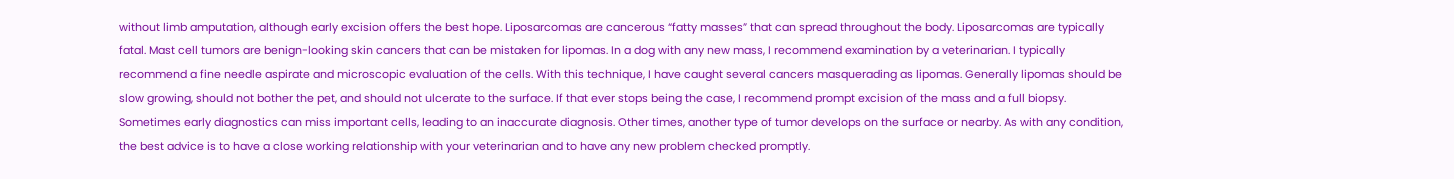without limb amputation, although early excision offers the best hope. Liposarcomas are cancerous “fatty masses” that can spread throughout the body. Liposarcomas are typically fatal. Mast cell tumors are benign-looking skin cancers that can be mistaken for lipomas. In a dog with any new mass, I recommend examination by a veterinarian. I typically recommend a fine needle aspirate and microscopic evaluation of the cells. With this technique, I have caught several cancers masquerading as lipomas. Generally lipomas should be slow growing, should not bother the pet, and should not ulcerate to the surface. If that ever stops being the case, I recommend prompt excision of the mass and a full biopsy. Sometimes early diagnostics can miss important cells, leading to an inaccurate diagnosis. Other times, another type of tumor develops on the surface or nearby. As with any condition, the best advice is to have a close working relationship with your veterinarian and to have any new problem checked promptly.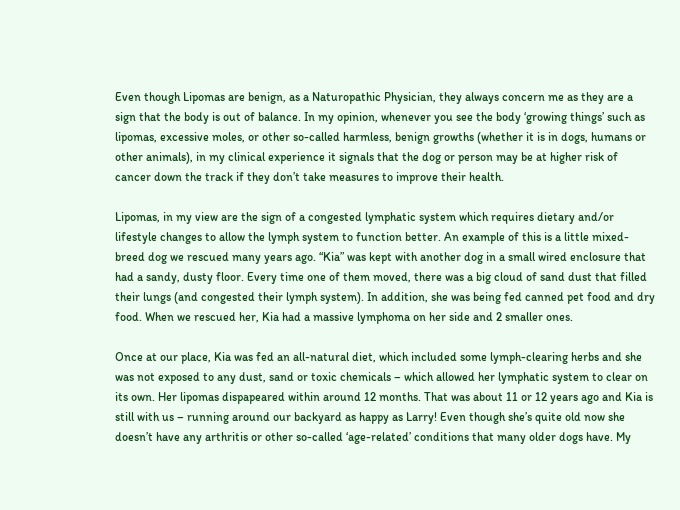Even though Lipomas are benign, as a Naturopathic Physician, they always concern me as they are a sign that the body is out of balance. In my opinion, whenever you see the body ‘growing things’ such as lipomas, excessive moles, or other so-called harmless, benign growths (whether it is in dogs, humans or other animals), in my clinical experience it signals that the dog or person may be at higher risk of cancer down the track if they don’t take measures to improve their health.

Lipomas, in my view are the sign of a congested lymphatic system which requires dietary and/or lifestyle changes to allow the lymph system to function better. An example of this is a little mixed-breed dog we rescued many years ago. “Kia” was kept with another dog in a small wired enclosure that had a sandy, dusty floor. Every time one of them moved, there was a big cloud of sand dust that filled their lungs (and congested their lymph system). In addition, she was being fed canned pet food and dry food. When we rescued her, Kia had a massive lymphoma on her side and 2 smaller ones.

Once at our place, Kia was fed an all-natural diet, which included some lymph-clearing herbs and she was not exposed to any dust, sand or toxic chemicals – which allowed her lymphatic system to clear on its own. Her lipomas dispapeared within around 12 months. That was about 11 or 12 years ago and Kia is still with us – running around our backyard as happy as Larry! Even though she’s quite old now she doesn’t have any arthritis or other so-called ‘age-related’ conditions that many older dogs have. My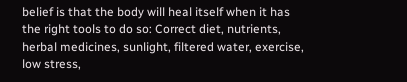belief is that the body will heal itself when it has the right tools to do so: Correct diet, nutrients, herbal medicines, sunlight, filtered water, exercise, low stress,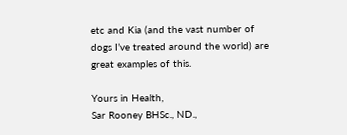etc and Kia (and the vast number of dogs I’ve treated around the world) are great examples of this.

Yours in Health,
Sar Rooney BHSc., ND.,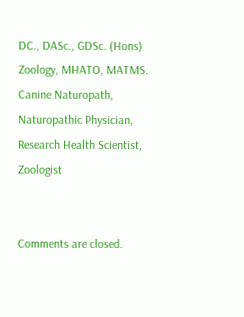DC., DASc., GDSc. (Hons) Zoology, MHATO, MATMS.
Canine Naturopath, Naturopathic Physician, Research Health Scientist, Zoologist


Comments are closed.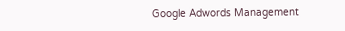Google Adwords Management